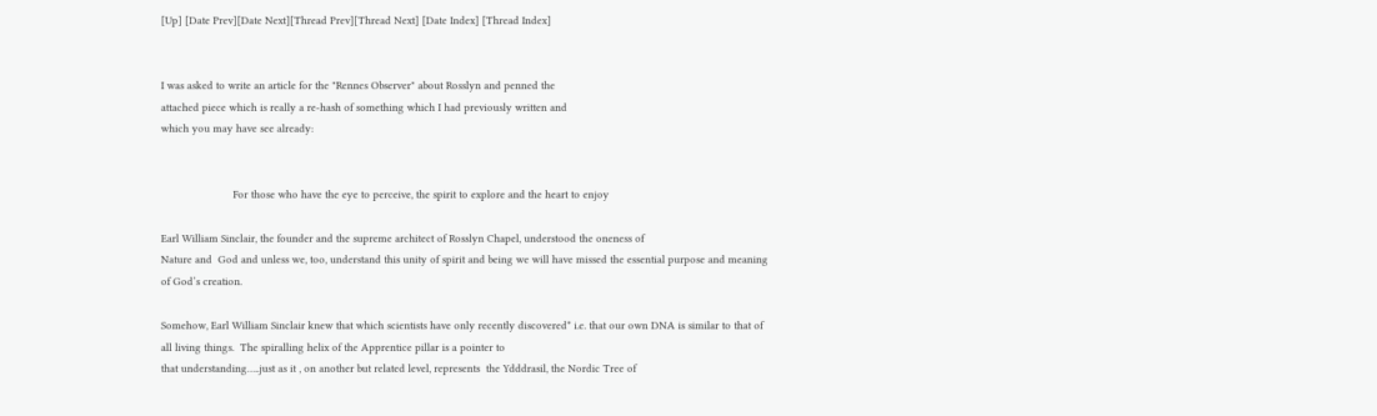[Up] [Date Prev][Date Next][Thread Prev][Thread Next] [Date Index] [Thread Index]


I was asked to write an article for the "Rennes Observer" about Rosslyn and penned the
attached piece which is really a re-hash of something which I had previously written and
which you may have see already:


                        For those who have the eye to perceive, the spirit to explore and the heart to enjoy

Earl William Sinclair, the founder and the supreme architect of Rosslyn Chapel, understood the oneness of
Nature and  God and unless we, too, understand this unity of spirit and being we will have missed the essential purpose and meaning of God’s creation.

Somehow, Earl William Sinclair knew that which scientists have only recently discovered* i.e. that our own DNA is similar to that of all living things.  The spiralling helix of the Apprentice pillar is a pointer to
that understanding…..just as it , on another but related level, represents  the Ydddrasil, the Nordic Tree of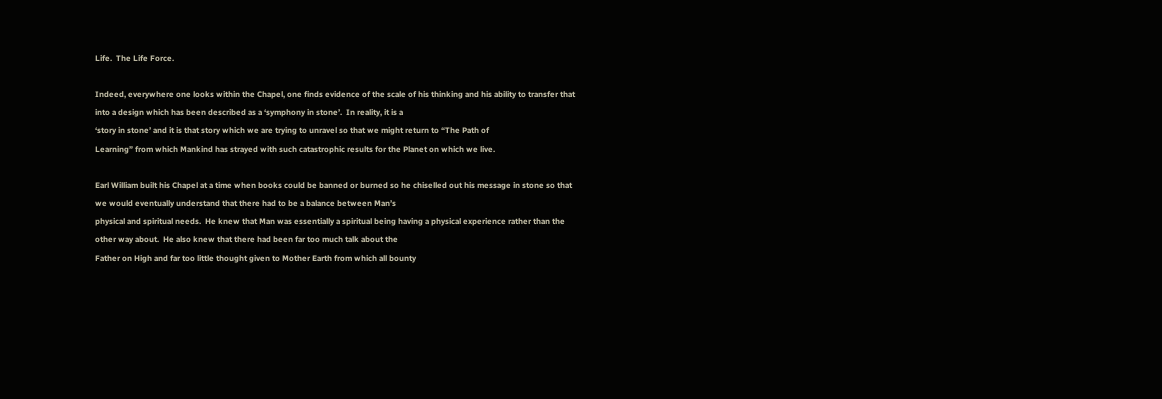Life.  The Life Force.

Indeed, everywhere one looks within the Chapel, one finds evidence of the scale of his thinking and his ability to transfer that into a design which has been described as a ‘symphony in stone’.  In reality, it is a
‘story in stone’ and it is that story which we are trying to unravel so that we might return to “The Path of
Learning” from which Mankind has strayed with such catastrophic results for the Planet on which we live.

Earl William built his Chapel at a time when books could be banned or burned so he chiselled out his message in stone so that we would eventually understand that there had to be a balance between Man’s
physical and spiritual needs.  He knew that Man was essentially a spiritual being having a physical experience rather than the other way about.  He also knew that there had been far too much talk about the
Father on High and far too little thought given to Mother Earth from which all bounty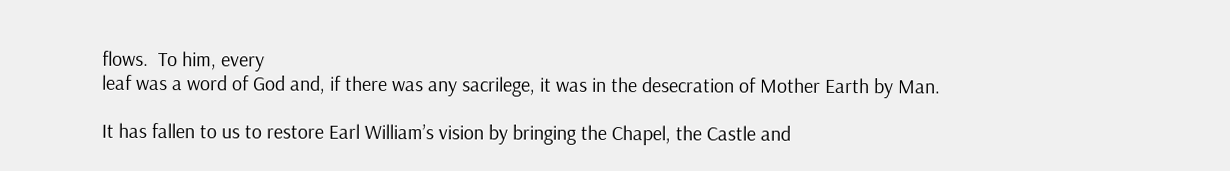flows.  To him, every
leaf was a word of God and, if there was any sacrilege, it was in the desecration of Mother Earth by Man.

It has fallen to us to restore Earl William’s vision by bringing the Chapel, the Castle and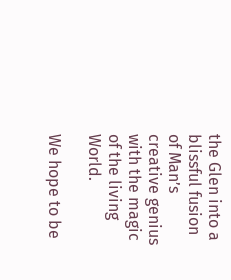the Glen into a
blissful fusion of Man’s creative genius with the magic of the living World.

We hope to be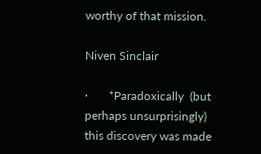worthy of that mission.

Niven Sinclair

·       *Paradoxically  (but perhaps unsurprisingly) this discovery was made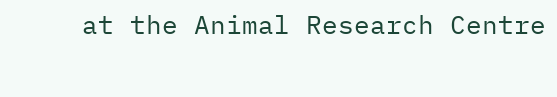at the Animal Research Centre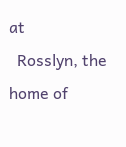at
  Rosslyn, the home of